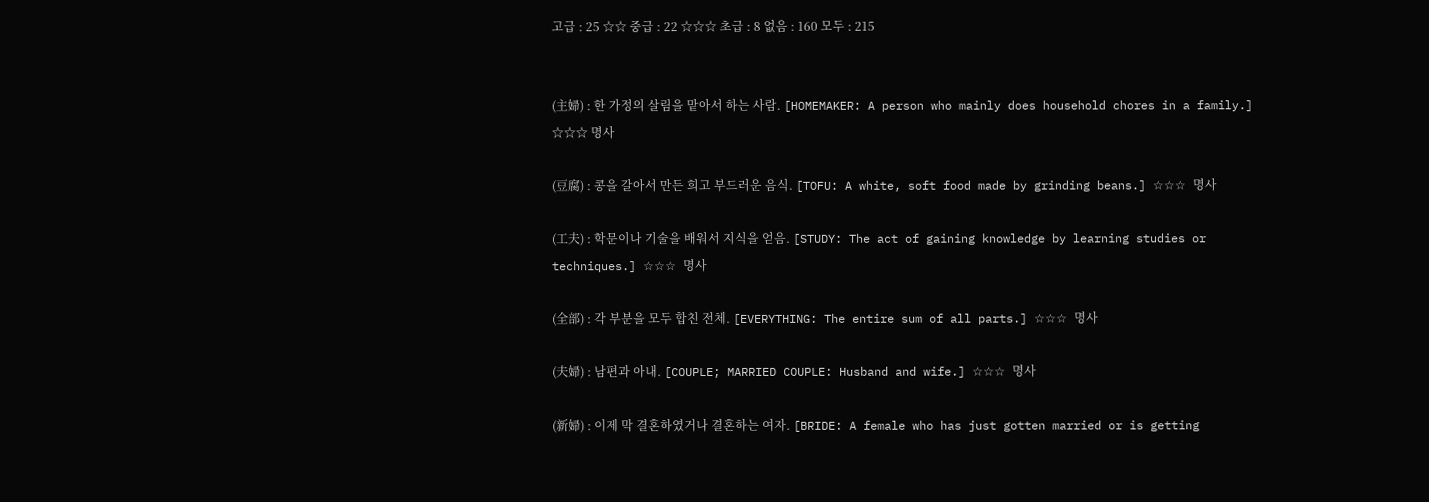고급 : 25 ☆☆ 중급 : 22 ☆☆☆ 초급 : 8 없음 : 160 모두 : 215


(主婦) : 한 가정의 살림을 맡아서 하는 사람. [HOMEMAKER: A person who mainly does household chores in a family.] ☆☆☆ 명사

(豆腐) : 콩을 갈아서 만든 희고 부드러운 음식. [TOFU: A white, soft food made by grinding beans.] ☆☆☆ 명사

(工夫) : 학문이나 기술을 배워서 지식을 얻음. [STUDY: The act of gaining knowledge by learning studies or techniques.] ☆☆☆ 명사

(全部) : 각 부분을 모두 합친 전체. [EVERYTHING: The entire sum of all parts.] ☆☆☆ 명사

(夫婦) : 남편과 아내. [COUPLE; MARRIED COUPLE: Husband and wife.] ☆☆☆ 명사

(新婦) : 이제 막 결혼하였거나 결혼하는 여자. [BRIDE: A female who has just gotten married or is getting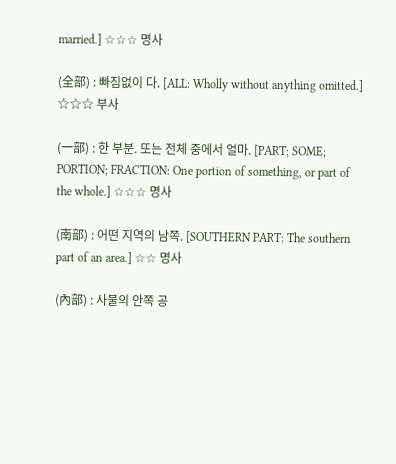married.] ☆☆☆ 명사

(全部) : 빠짐없이 다. [ALL: Wholly without anything omitted.] ☆☆☆ 부사

(一部) : 한 부분. 또는 전체 중에서 얼마. [PART; SOME; PORTION; FRACTION: One portion of something, or part of the whole.] ☆☆☆ 명사

(南部) : 어떤 지역의 남쪽. [SOUTHERN PART: The southern part of an area.] ☆☆ 명사

(內部) : 사물의 안쪽 공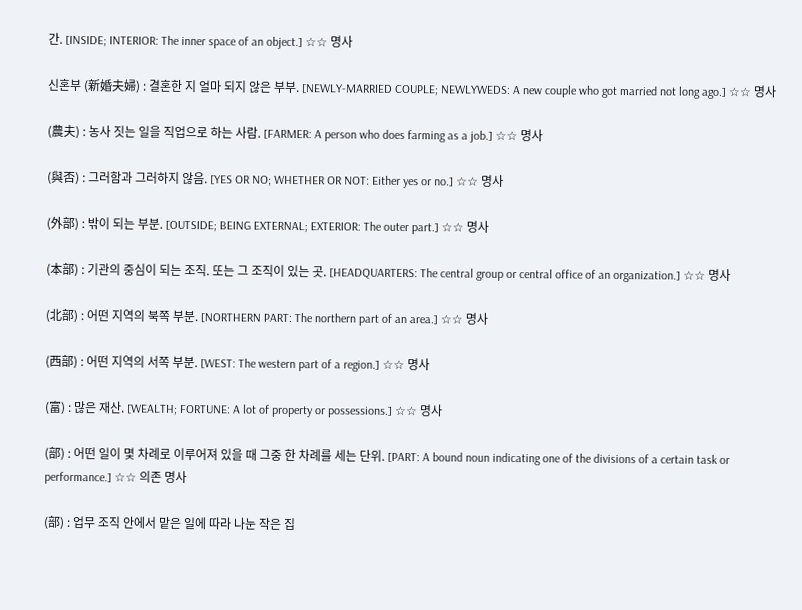간. [INSIDE; INTERIOR: The inner space of an object.] ☆☆ 명사

신혼부 (新婚夫婦) : 결혼한 지 얼마 되지 않은 부부. [NEWLY-MARRIED COUPLE; NEWLYWEDS: A new couple who got married not long ago.] ☆☆ 명사

(農夫) : 농사 짓는 일을 직업으로 하는 사람. [FARMER: A person who does farming as a job.] ☆☆ 명사

(與否) : 그러함과 그러하지 않음. [YES OR NO; WHETHER OR NOT: Either yes or no.] ☆☆ 명사

(外部) : 밖이 되는 부분. [OUTSIDE; BEING EXTERNAL; EXTERIOR: The outer part.] ☆☆ 명사

(本部) : 기관의 중심이 되는 조직. 또는 그 조직이 있는 곳. [HEADQUARTERS: The central group or central office of an organization.] ☆☆ 명사

(北部) : 어떤 지역의 북쪽 부분. [NORTHERN PART: The northern part of an area.] ☆☆ 명사

(西部) : 어떤 지역의 서쪽 부분. [WEST: The western part of a region.] ☆☆ 명사

(富) : 많은 재산. [WEALTH; FORTUNE: A lot of property or possessions.] ☆☆ 명사

(部) : 어떤 일이 몇 차례로 이루어져 있을 때 그중 한 차례를 세는 단위. [PART: A bound noun indicating one of the divisions of a certain task or performance.] ☆☆ 의존 명사

(部) : 업무 조직 안에서 맡은 일에 따라 나눈 작은 집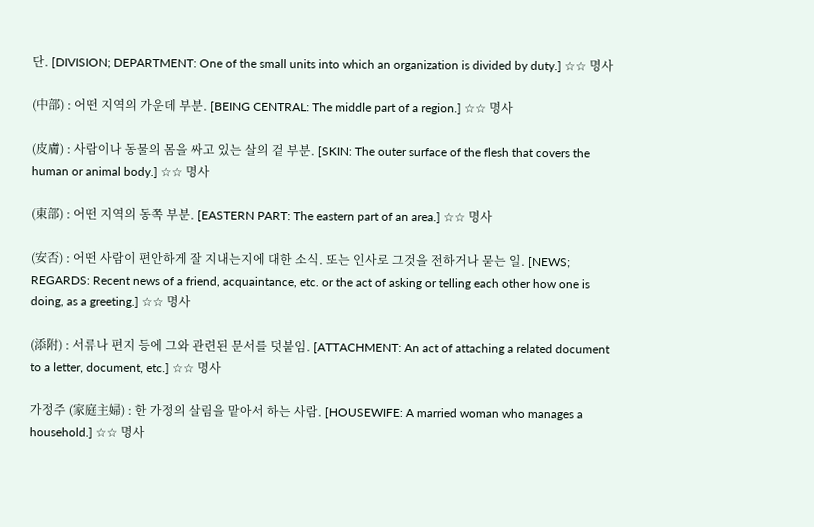단. [DIVISION; DEPARTMENT: One of the small units into which an organization is divided by duty.] ☆☆ 명사

(中部) : 어떤 지역의 가운데 부분. [BEING CENTRAL: The middle part of a region.] ☆☆ 명사

(皮膚) : 사람이나 동물의 몸을 싸고 있는 살의 겉 부분. [SKIN: The outer surface of the flesh that covers the human or animal body.] ☆☆ 명사

(東部) : 어떤 지역의 동쪽 부분. [EASTERN PART: The eastern part of an area.] ☆☆ 명사

(安否) : 어떤 사람이 편안하게 잘 지내는지에 대한 소식. 또는 인사로 그것을 전하거나 묻는 일. [NEWS; REGARDS: Recent news of a friend, acquaintance, etc. or the act of asking or telling each other how one is doing, as a greeting.] ☆☆ 명사

(添附) : 서류나 편지 등에 그와 관련된 문서를 덧붙임. [ATTACHMENT: An act of attaching a related document to a letter, document, etc.] ☆☆ 명사

가정주 (家庭主婦) : 한 가정의 살림을 맡아서 하는 사람. [HOUSEWIFE: A married woman who manages a household.] ☆☆ 명사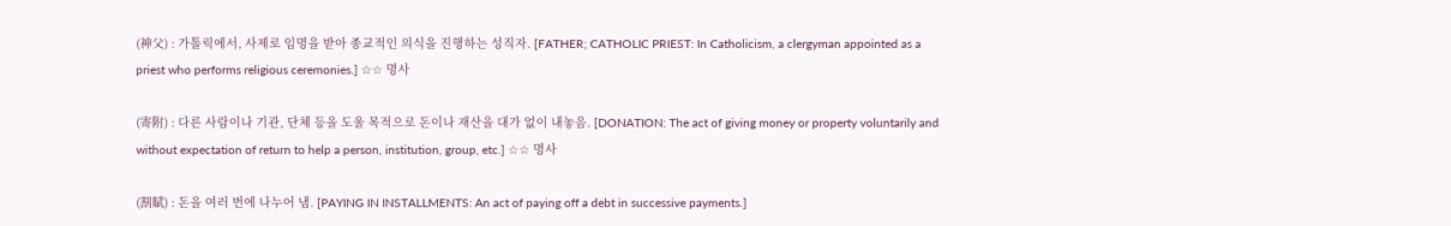(神父) : 가톨릭에서, 사제로 임명을 받아 종교적인 의식을 진행하는 성직자. [FATHER; CATHOLIC PRIEST: In Catholicism, a clergyman appointed as a priest who performs religious ceremonies.] ☆☆ 명사

(寄附) : 다른 사람이나 기관, 단체 등을 도울 목적으로 돈이나 재산을 대가 없이 내놓음. [DONATION: The act of giving money or property voluntarily and without expectation of return to help a person, institution, group, etc.] ☆☆ 명사

(割賦) : 돈을 여러 번에 나누어 냄. [PAYING IN INSTALLMENTS: An act of paying off a debt in successive payments.]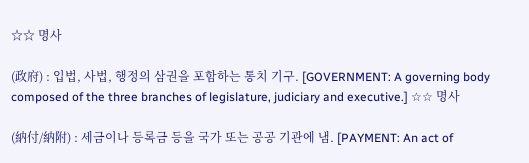☆☆ 명사

(政府) : 입법, 사법, 행정의 삼권을 포함하는 통치 기구. [GOVERNMENT: A governing body composed of the three branches of legislature, judiciary and executive.] ☆☆ 명사

(納付/納附) : 세금이나 등록금 등을 국가 또는 공공 기관에 냄. [PAYMENT: An act of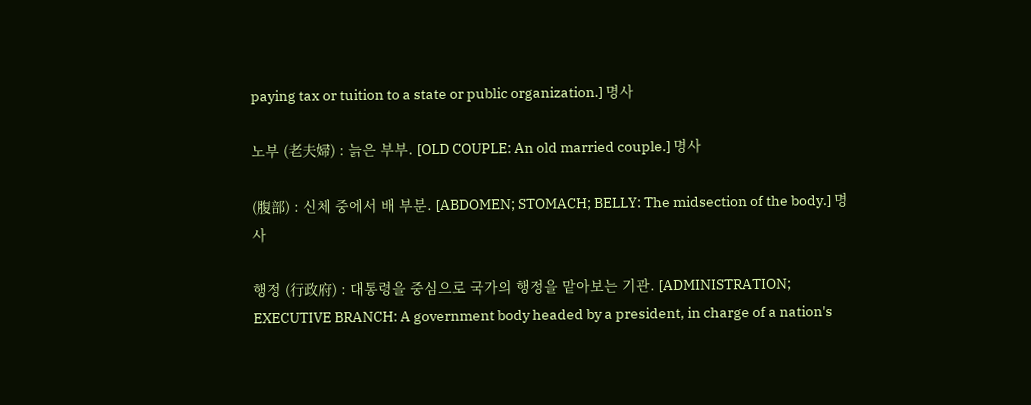paying tax or tuition to a state or public organization.] 명사

노부 (老夫婦) : 늙은 부부. [OLD COUPLE: An old married couple.] 명사

(腹部) : 신체 중에서 배 부분. [ABDOMEN; STOMACH; BELLY: The midsection of the body.] 명사

행정 (行政府) : 대통령을 중심으로 국가의 행정을 맡아보는 기관. [ADMINISTRATION; EXECUTIVE BRANCH: A government body headed by a president, in charge of a nation's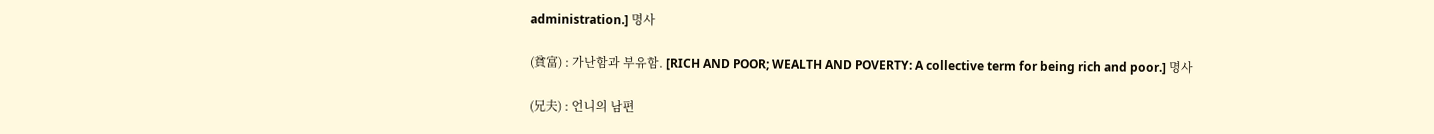administration.] 명사

(貧富) : 가난함과 부유함. [RICH AND POOR; WEALTH AND POVERTY: A collective term for being rich and poor.] 명사

(兄夫) : 언니의 남편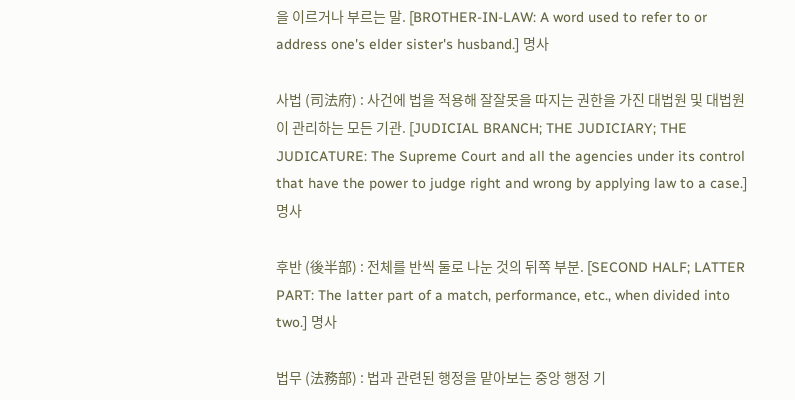을 이르거나 부르는 말. [BROTHER-IN-LAW: A word used to refer to or address one's elder sister's husband.] 명사

사법 (司法府) : 사건에 법을 적용해 잘잘못을 따지는 권한을 가진 대법원 및 대법원이 관리하는 모든 기관. [JUDICIAL BRANCH; THE JUDICIARY; THE JUDICATURE: The Supreme Court and all the agencies under its control that have the power to judge right and wrong by applying law to a case.] 명사

후반 (後半部) : 전체를 반씩 둘로 나눈 것의 뒤쪽 부분. [SECOND HALF; LATTER PART: The latter part of a match, performance, etc., when divided into two.] 명사

법무 (法務部) : 법과 관련된 행정을 맡아보는 중앙 행정 기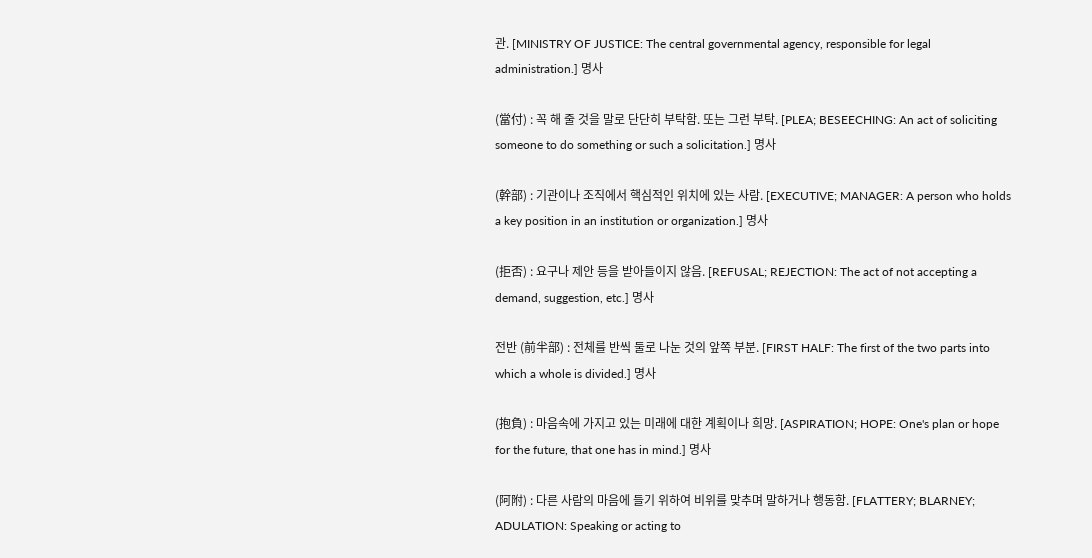관. [MINISTRY OF JUSTICE: The central governmental agency, responsible for legal administration.] 명사

(當付) : 꼭 해 줄 것을 말로 단단히 부탁함. 또는 그런 부탁. [PLEA; BESEECHING: An act of soliciting someone to do something or such a solicitation.] 명사

(幹部) : 기관이나 조직에서 핵심적인 위치에 있는 사람. [EXECUTIVE; MANAGER: A person who holds a key position in an institution or organization.] 명사

(拒否) : 요구나 제안 등을 받아들이지 않음. [REFUSAL; REJECTION: The act of not accepting a demand, suggestion, etc.] 명사

전반 (前半部) : 전체를 반씩 둘로 나눈 것의 앞쪽 부분. [FIRST HALF: The first of the two parts into which a whole is divided.] 명사

(抱負) : 마음속에 가지고 있는 미래에 대한 계획이나 희망. [ASPIRATION; HOPE: One's plan or hope for the future, that one has in mind.] 명사

(阿附) : 다른 사람의 마음에 들기 위하여 비위를 맞추며 말하거나 행동함. [FLATTERY; BLARNEY; ADULATION: Speaking or acting to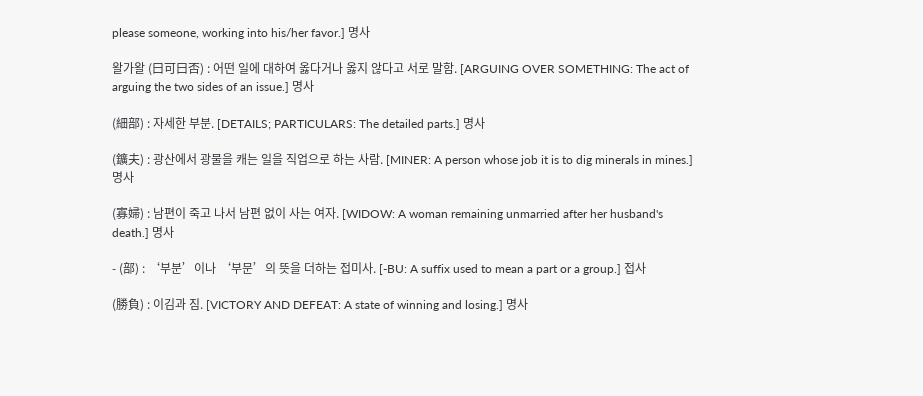please someone, working into his/her favor.] 명사

왈가왈 (曰可曰否) : 어떤 일에 대하여 옳다거나 옳지 않다고 서로 말함. [ARGUING OVER SOMETHING: The act of arguing the two sides of an issue.] 명사

(細部) : 자세한 부분. [DETAILS; PARTICULARS: The detailed parts.] 명사

(鑛夫) : 광산에서 광물을 캐는 일을 직업으로 하는 사람. [MINER: A person whose job it is to dig minerals in mines.] 명사

(寡婦) : 남편이 죽고 나서 남편 없이 사는 여자. [WIDOW: A woman remaining unmarried after her husband's death.] 명사

- (部) : ‘부분’이나 ‘부문’의 뜻을 더하는 접미사. [-BU: A suffix used to mean a part or a group.] 접사

(勝負) : 이김과 짐. [VICTORY AND DEFEAT: A state of winning and losing.] 명사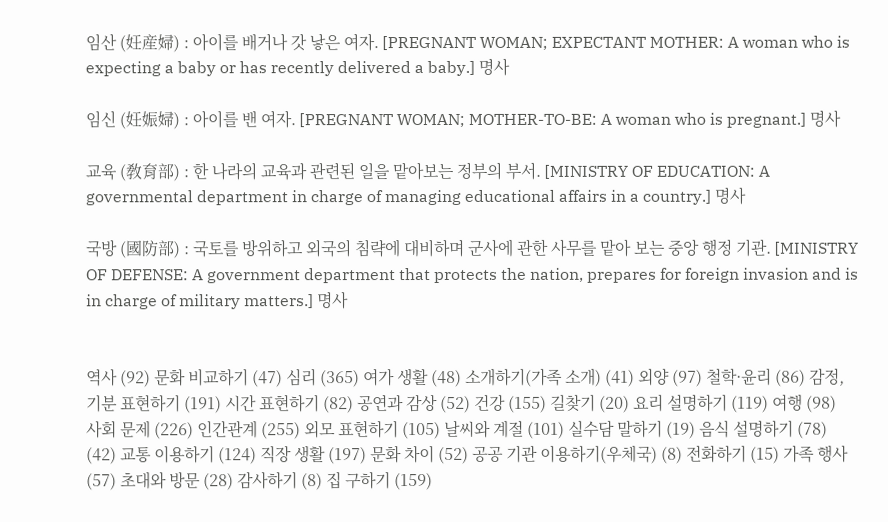임산 (妊産婦) : 아이를 배거나 갓 낳은 여자. [PREGNANT WOMAN; EXPECTANT MOTHER: A woman who is expecting a baby or has recently delivered a baby.] 명사

임신 (妊娠婦) : 아이를 밴 여자. [PREGNANT WOMAN; MOTHER-TO-BE: A woman who is pregnant.] 명사

교육 (敎育部) : 한 나라의 교육과 관련된 일을 맡아보는 정부의 부서. [MINISTRY OF EDUCATION: A governmental department in charge of managing educational affairs in a country.] 명사

국방 (國防部) : 국토를 방위하고 외국의 침략에 대비하며 군사에 관한 사무를 맡아 보는 중앙 행정 기관. [MINISTRY OF DEFENSE: A government department that protects the nation, prepares for foreign invasion and is in charge of military matters.] 명사


역사 (92) 문화 비교하기 (47) 심리 (365) 여가 생활 (48) 소개하기(가족 소개) (41) 외양 (97) 철학·윤리 (86) 감정, 기분 표현하기 (191) 시간 표현하기 (82) 공연과 감상 (52) 건강 (155) 길찾기 (20) 요리 설명하기 (119) 여행 (98) 사회 문제 (226) 인간관계 (255) 외모 표현하기 (105) 날씨와 계절 (101) 실수담 말하기 (19) 음식 설명하기 (78) (42) 교통 이용하기 (124) 직장 생활 (197) 문화 차이 (52) 공공 기관 이용하기(우체국) (8) 전화하기 (15) 가족 행사 (57) 초대와 방문 (28) 감사하기 (8) 집 구하기 (159)